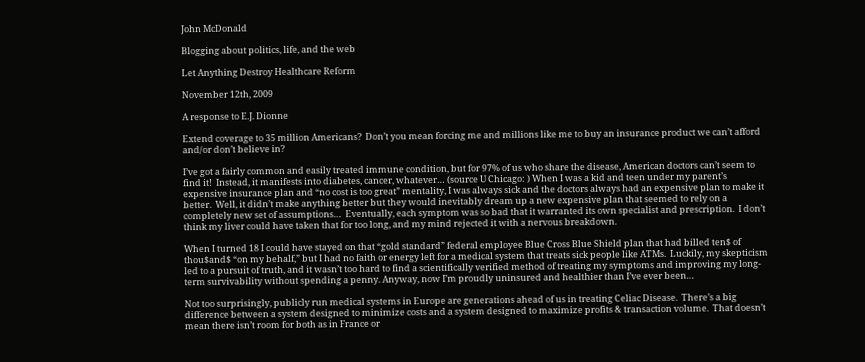John McDonald

Blogging about politics, life, and the web

Let Anything Destroy Healthcare Reform

November 12th, 2009

A response to E.J. Dionne

Extend coverage to 35 million Americans?  Don’t you mean forcing me and millions like me to buy an insurance product we can’t afford and/or don’t believe in?

I’ve got a fairly common and easily treated immune condition, but for 97% of us who share the disease, American doctors can’t seem to find it!  Instead, it manifests into diabetes, cancer, whatever… (source U Chicago: ) When I was a kid and teen under my parent’s expensive insurance plan and “no cost is too great” mentality, I was always sick and the doctors always had an expensive plan to make it better.  Well, it didn’t make anything better but they would inevitably dream up a new expensive plan that seemed to rely on a completely new set of assumptions…  Eventually, each symptom was so bad that it warranted its own specialist and prescription.  I don’t think my liver could have taken that for too long, and my mind rejected it with a nervous breakdown.

When I turned 18 I could have stayed on that “gold standard” federal employee Blue Cross Blue Shield plan that had billed ten$ of thou$and$ “on my behalf,” but I had no faith or energy left for a medical system that treats sick people like ATMs.  Luckily, my skepticism led to a pursuit of truth, and it wasn’t too hard to find a scientifically verified method of treating my symptoms and improving my long-term survivability without spending a penny. Anyway, now I’m proudly uninsured and healthier than I’ve ever been…

Not too surprisingly, publicly run medical systems in Europe are generations ahead of us in treating Celiac Disease.  There’s a big difference between a system designed to minimize costs and a system designed to maximize profits & transaction volume.  That doesn’t mean there isn’t room for both as in France or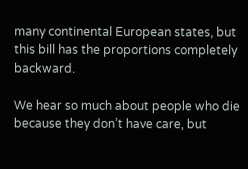many continental European states, but this bill has the proportions completely backward.

We hear so much about people who die because they don’t have care, but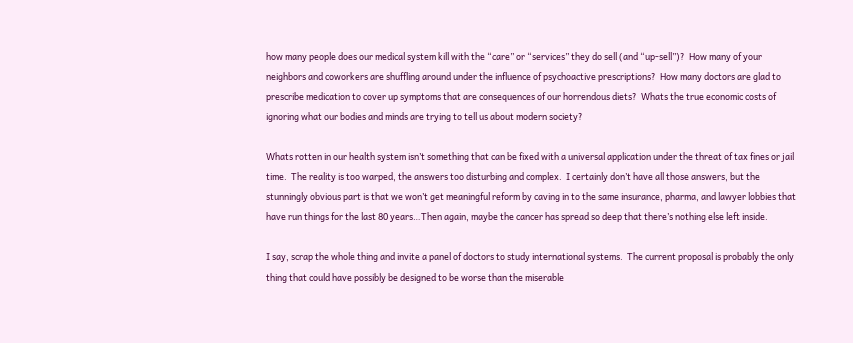how many people does our medical system kill with the “care” or “services” they do sell (and “up-sell”)?  How many of your neighbors and coworkers are shuffling around under the influence of psychoactive prescriptions?  How many doctors are glad to prescribe medication to cover up symptoms that are consequences of our horrendous diets?  Whats the true economic costs of ignoring what our bodies and minds are trying to tell us about modern society?

Whats rotten in our health system isn’t something that can be fixed with a universal application under the threat of tax fines or jail time.  The reality is too warped, the answers too disturbing and complex.  I certainly don’t have all those answers, but the stunningly obvious part is that we won’t get meaningful reform by caving in to the same insurance, pharma, and lawyer lobbies that have run things for the last 80 years…Then again, maybe the cancer has spread so deep that there’s nothing else left inside.

I say, scrap the whole thing and invite a panel of doctors to study international systems.  The current proposal is probably the only thing that could have possibly be designed to be worse than the miserable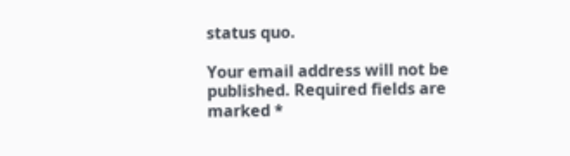status quo.

Your email address will not be published. Required fields are marked *